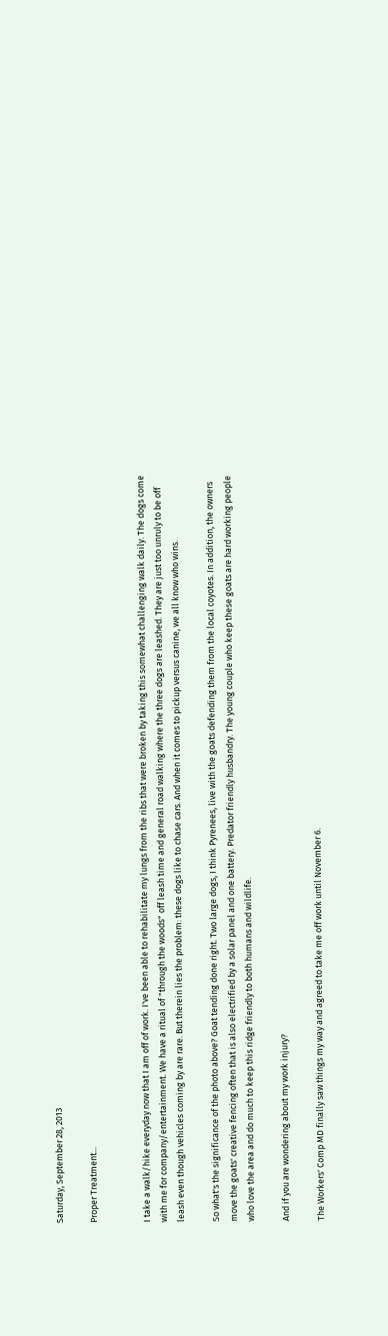Saturday, September 28, 2013

Proper Treatment...


I take a walk/hike everyday now that I am off of work. I've been able to rehabilitate my lungs from the ribs that were broken by taking this somewhat challenging walk daily. The dogs come with me for company/entertainment. We have a ritual of "through the woods" off leash time and general road walking where the three dogs are leashed. They are just too unruly to be off leash even though vehicles coming by are rare. But therein lies the problem: these dogs like to chase cars. And when it comes to pickup versus canine, we all know who wins.

So what's the significance of the photo above? Goat tending done right. Two large dogs, I think Pyrenees, live with the goats defending them from the local coyotes. In addition, the owners move the goats' creative fencing often that is also electrified by a solar panel and one battery. Predator friendly husbandry. The young couple who keep these goats are hard working people who love the area and do much to keep this ridge friendly to both humans and wildlife.

And if you are wondering about my work injury?

The Workers' Comp MD finally saw things my way and agreed to take me off work until November 6.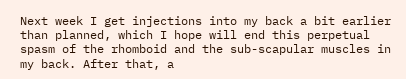Next week I get injections into my back a bit earlier than planned, which I hope will end this perpetual spasm of the rhomboid and the sub-scapular muscles in my back. After that, a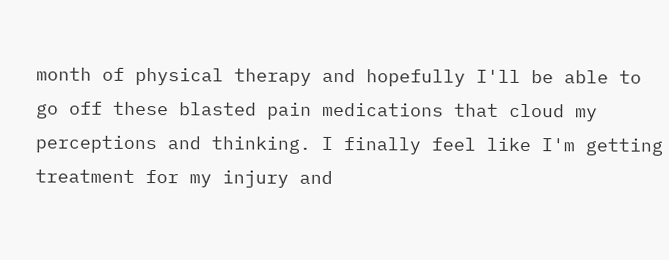month of physical therapy and hopefully I'll be able to go off these blasted pain medications that cloud my perceptions and thinking. I finally feel like I'm getting treatment for my injury and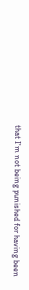that I'm not being punished for having been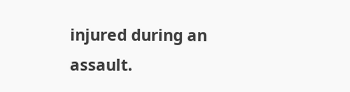injured during an assault.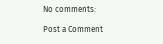No comments:

Post a Comment